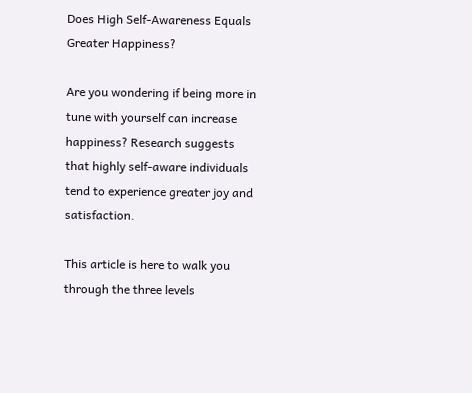Does High Self-Awareness Equals Greater Happiness?

Are you wondering if being more in tune with yourself can increase happiness? Research suggests that highly self-aware individuals tend to experience greater joy and satisfaction.

This article is here to walk you through the three levels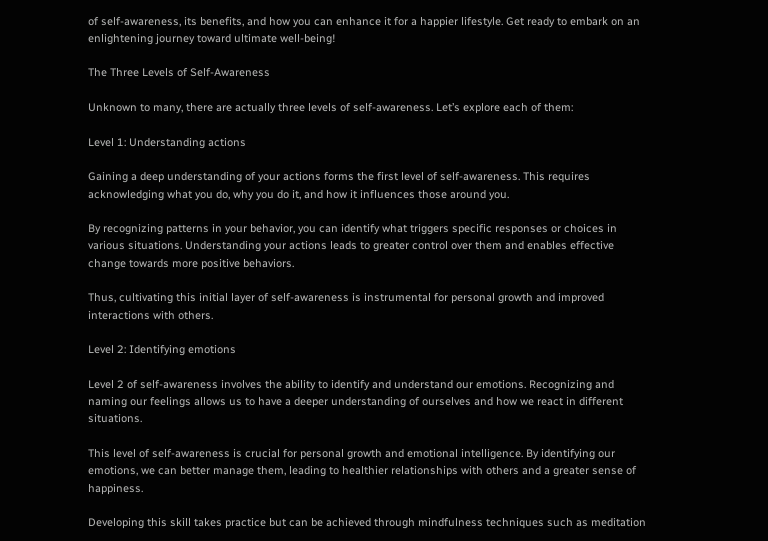of self-awareness, its benefits, and how you can enhance it for a happier lifestyle. Get ready to embark on an enlightening journey toward ultimate well-being!

The Three Levels of Self-Awareness

Unknown to many, there are actually three levels of self-awareness. Let’s explore each of them:

Level 1: Understanding actions

Gaining a deep understanding of your actions forms the first level of self-awareness. This requires acknowledging what you do, why you do it, and how it influences those around you.

By recognizing patterns in your behavior, you can identify what triggers specific responses or choices in various situations. Understanding your actions leads to greater control over them and enables effective change towards more positive behaviors.

Thus, cultivating this initial layer of self-awareness is instrumental for personal growth and improved interactions with others.

Level 2: Identifying emotions

Level 2 of self-awareness involves the ability to identify and understand our emotions. Recognizing and naming our feelings allows us to have a deeper understanding of ourselves and how we react in different situations.

This level of self-awareness is crucial for personal growth and emotional intelligence. By identifying our emotions, we can better manage them, leading to healthier relationships with others and a greater sense of happiness.

Developing this skill takes practice but can be achieved through mindfulness techniques such as meditation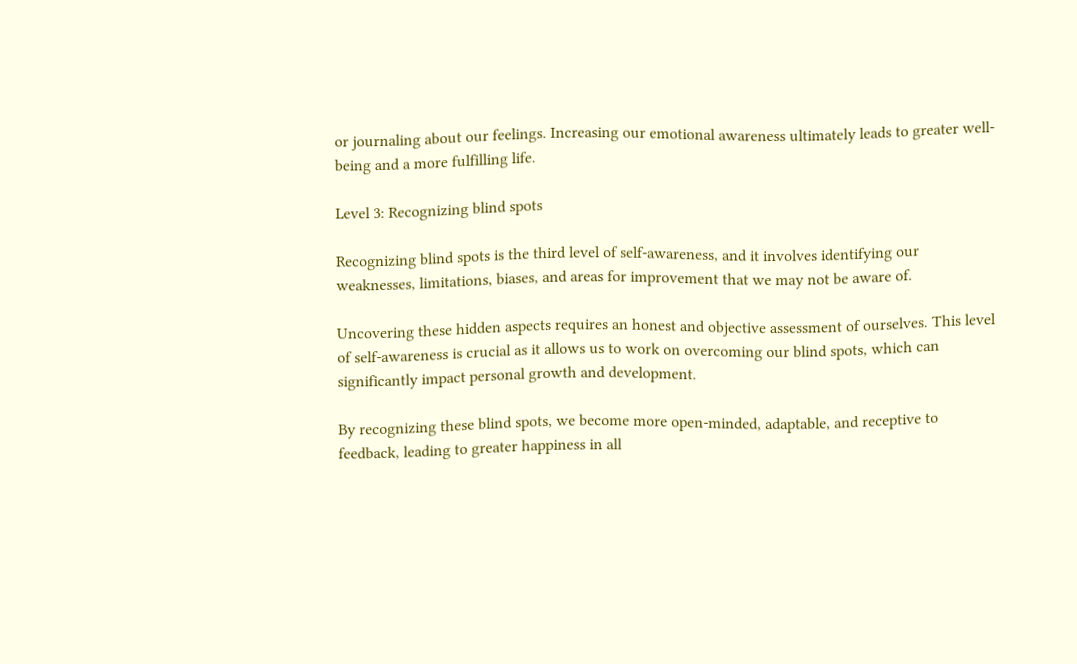or journaling about our feelings. Increasing our emotional awareness ultimately leads to greater well-being and a more fulfilling life.

Level 3: Recognizing blind spots

Recognizing blind spots is the third level of self-awareness, and it involves identifying our weaknesses, limitations, biases, and areas for improvement that we may not be aware of.

Uncovering these hidden aspects requires an honest and objective assessment of ourselves. This level of self-awareness is crucial as it allows us to work on overcoming our blind spots, which can significantly impact personal growth and development.

By recognizing these blind spots, we become more open-minded, adaptable, and receptive to feedback, leading to greater happiness in all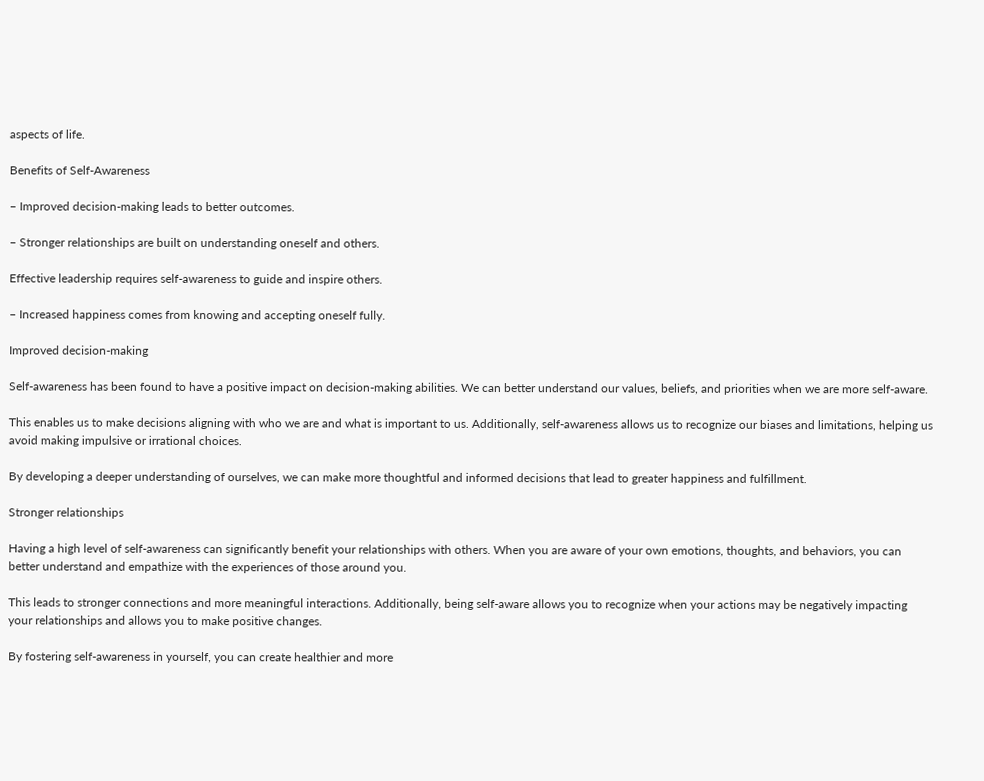aspects of life.

Benefits of Self-Awareness

– Improved decision-making leads to better outcomes.

– Stronger relationships are built on understanding oneself and others.

Effective leadership requires self-awareness to guide and inspire others.

– Increased happiness comes from knowing and accepting oneself fully.

Improved decision-making

Self-awareness has been found to have a positive impact on decision-making abilities. We can better understand our values, beliefs, and priorities when we are more self-aware.

This enables us to make decisions aligning with who we are and what is important to us. Additionally, self-awareness allows us to recognize our biases and limitations, helping us avoid making impulsive or irrational choices.

By developing a deeper understanding of ourselves, we can make more thoughtful and informed decisions that lead to greater happiness and fulfillment.

Stronger relationships

Having a high level of self-awareness can significantly benefit your relationships with others. When you are aware of your own emotions, thoughts, and behaviors, you can better understand and empathize with the experiences of those around you.

This leads to stronger connections and more meaningful interactions. Additionally, being self-aware allows you to recognize when your actions may be negatively impacting your relationships and allows you to make positive changes.

By fostering self-awareness in yourself, you can create healthier and more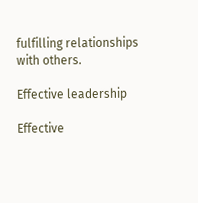fulfilling relationships with others.

Effective leadership

Effective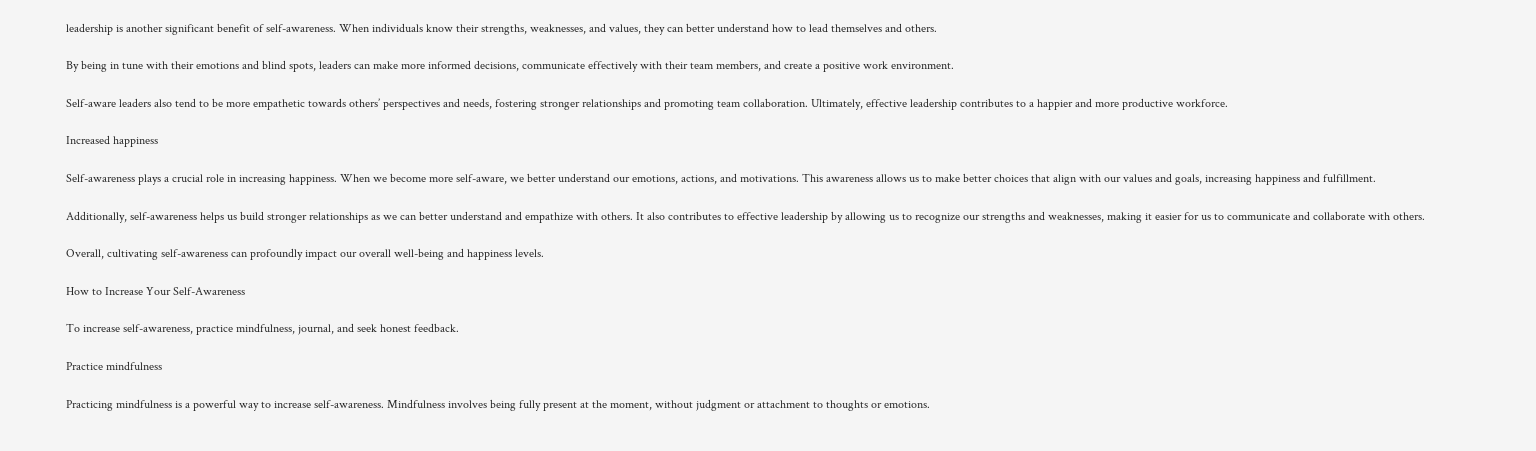leadership is another significant benefit of self-awareness. When individuals know their strengths, weaknesses, and values, they can better understand how to lead themselves and others.

By being in tune with their emotions and blind spots, leaders can make more informed decisions, communicate effectively with their team members, and create a positive work environment.

Self-aware leaders also tend to be more empathetic towards others’ perspectives and needs, fostering stronger relationships and promoting team collaboration. Ultimately, effective leadership contributes to a happier and more productive workforce.

Increased happiness

Self-awareness plays a crucial role in increasing happiness. When we become more self-aware, we better understand our emotions, actions, and motivations. This awareness allows us to make better choices that align with our values and goals, increasing happiness and fulfillment.

Additionally, self-awareness helps us build stronger relationships as we can better understand and empathize with others. It also contributes to effective leadership by allowing us to recognize our strengths and weaknesses, making it easier for us to communicate and collaborate with others.

Overall, cultivating self-awareness can profoundly impact our overall well-being and happiness levels.

How to Increase Your Self-Awareness

To increase self-awareness, practice mindfulness, journal, and seek honest feedback.

Practice mindfulness

Practicing mindfulness is a powerful way to increase self-awareness. Mindfulness involves being fully present at the moment, without judgment or attachment to thoughts or emotions.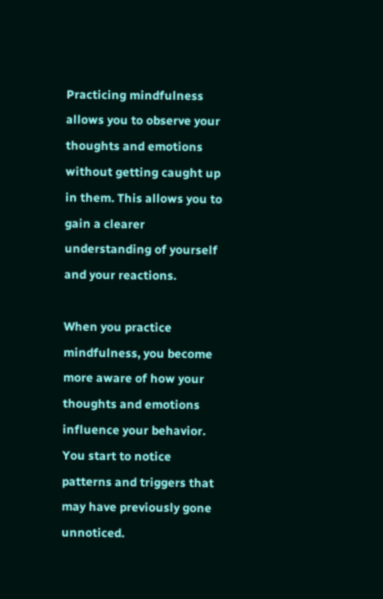Practicing mindfulness allows you to observe your thoughts and emotions without getting caught up in them. This allows you to gain a clearer understanding of yourself and your reactions.

When you practice mindfulness, you become more aware of how your thoughts and emotions influence your behavior. You start to notice patterns and triggers that may have previously gone unnoticed.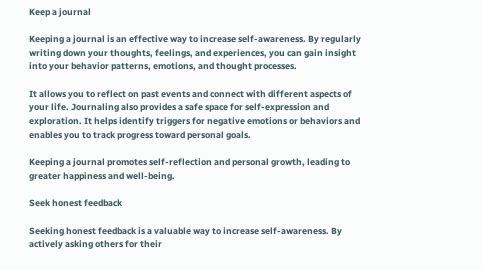Keep a journal

Keeping a journal is an effective way to increase self-awareness. By regularly writing down your thoughts, feelings, and experiences, you can gain insight into your behavior patterns, emotions, and thought processes.

It allows you to reflect on past events and connect with different aspects of your life. Journaling also provides a safe space for self-expression and exploration. It helps identify triggers for negative emotions or behaviors and enables you to track progress toward personal goals.

Keeping a journal promotes self-reflection and personal growth, leading to greater happiness and well-being.

Seek honest feedback

Seeking honest feedback is a valuable way to increase self-awareness. By actively asking others for their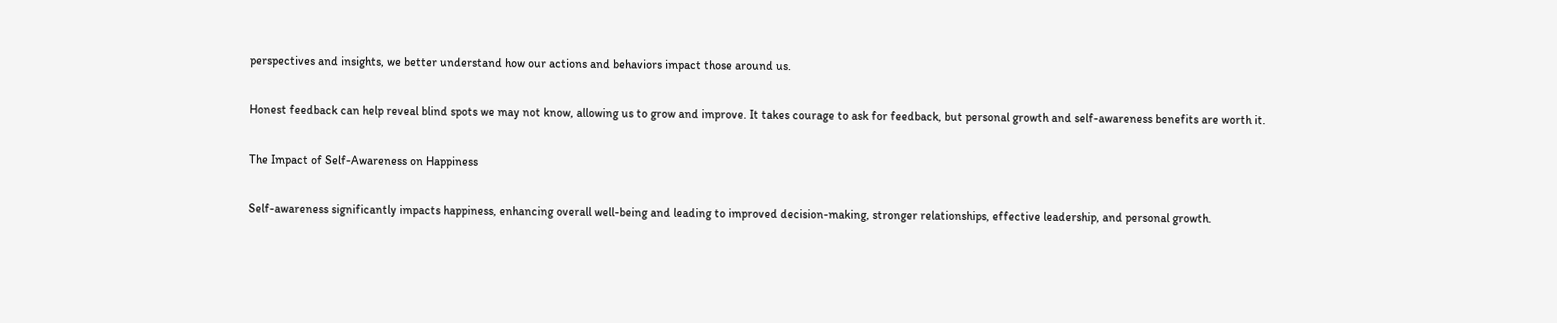perspectives and insights, we better understand how our actions and behaviors impact those around us.

Honest feedback can help reveal blind spots we may not know, allowing us to grow and improve. It takes courage to ask for feedback, but personal growth and self-awareness benefits are worth it.

The Impact of Self-Awareness on Happiness

Self-awareness significantly impacts happiness, enhancing overall well-being and leading to improved decision-making, stronger relationships, effective leadership, and personal growth.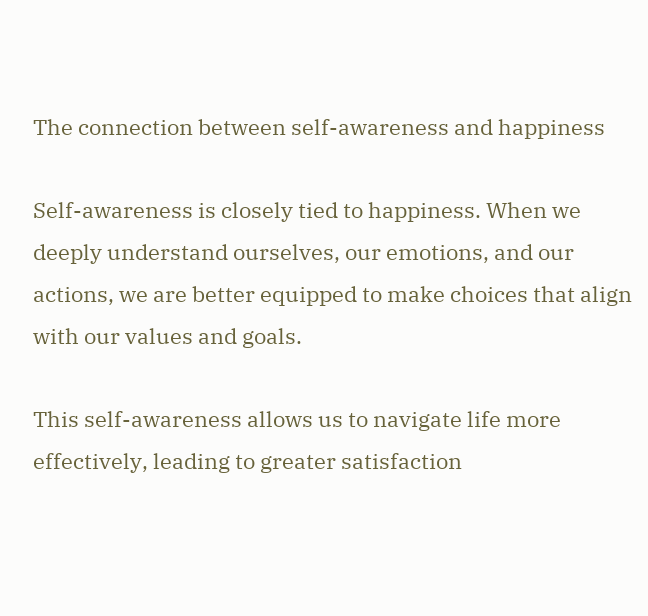The connection between self-awareness and happiness

Self-awareness is closely tied to happiness. When we deeply understand ourselves, our emotions, and our actions, we are better equipped to make choices that align with our values and goals.

This self-awareness allows us to navigate life more effectively, leading to greater satisfaction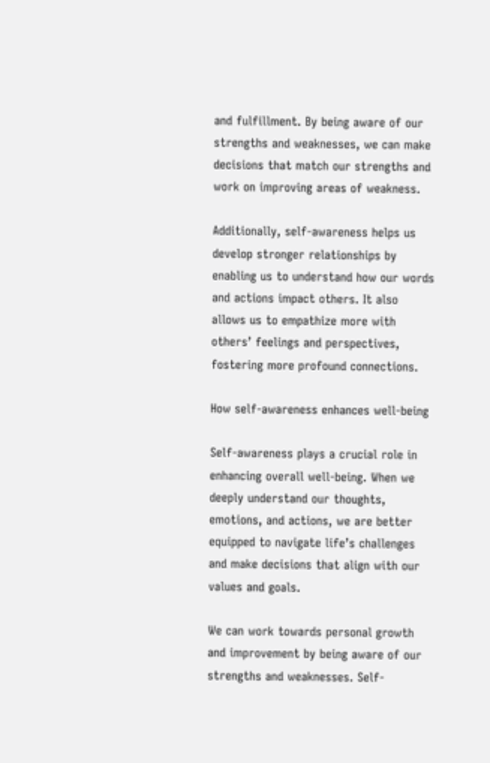and fulfillment. By being aware of our strengths and weaknesses, we can make decisions that match our strengths and work on improving areas of weakness.

Additionally, self-awareness helps us develop stronger relationships by enabling us to understand how our words and actions impact others. It also allows us to empathize more with others’ feelings and perspectives, fostering more profound connections.

How self-awareness enhances well-being

Self-awareness plays a crucial role in enhancing overall well-being. When we deeply understand our thoughts, emotions, and actions, we are better equipped to navigate life’s challenges and make decisions that align with our values and goals.

We can work towards personal growth and improvement by being aware of our strengths and weaknesses. Self-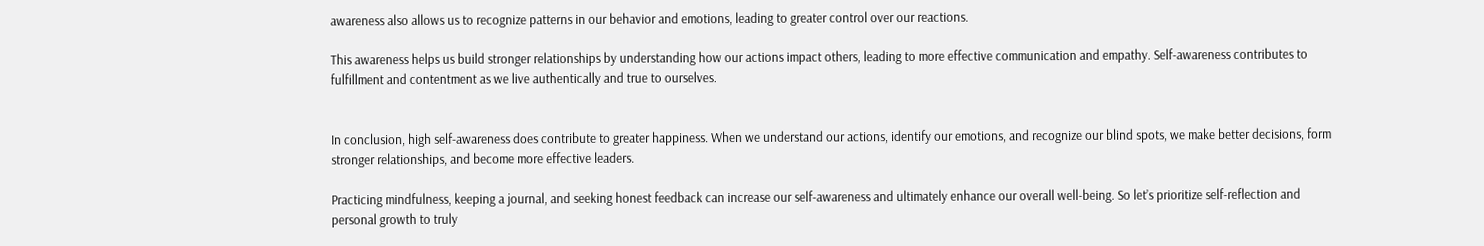awareness also allows us to recognize patterns in our behavior and emotions, leading to greater control over our reactions.

This awareness helps us build stronger relationships by understanding how our actions impact others, leading to more effective communication and empathy. Self-awareness contributes to fulfillment and contentment as we live authentically and true to ourselves.


In conclusion, high self-awareness does contribute to greater happiness. When we understand our actions, identify our emotions, and recognize our blind spots, we make better decisions, form stronger relationships, and become more effective leaders.

Practicing mindfulness, keeping a journal, and seeking honest feedback can increase our self-awareness and ultimately enhance our overall well-being. So let’s prioritize self-reflection and personal growth to truly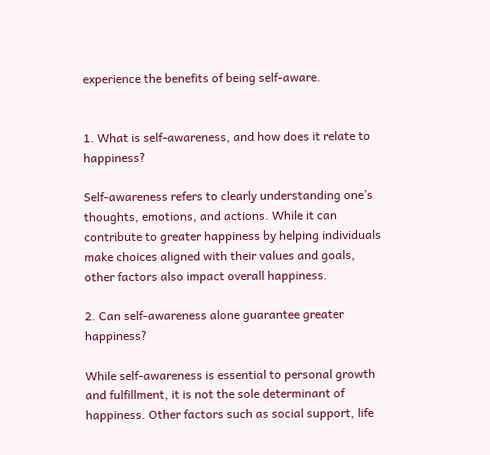experience the benefits of being self-aware.


1. What is self-awareness, and how does it relate to happiness?

Self-awareness refers to clearly understanding one’s thoughts, emotions, and actions. While it can contribute to greater happiness by helping individuals make choices aligned with their values and goals, other factors also impact overall happiness.

2. Can self-awareness alone guarantee greater happiness?

While self-awareness is essential to personal growth and fulfillment, it is not the sole determinant of happiness. Other factors such as social support, life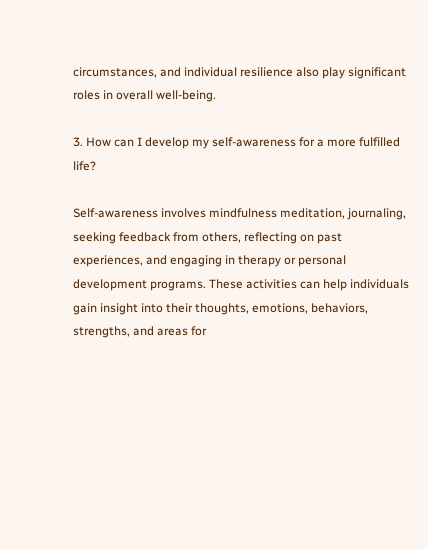circumstances, and individual resilience also play significant roles in overall well-being.

3. How can I develop my self-awareness for a more fulfilled life?

Self-awareness involves mindfulness meditation, journaling, seeking feedback from others, reflecting on past experiences, and engaging in therapy or personal development programs. These activities can help individuals gain insight into their thoughts, emotions, behaviors, strengths, and areas for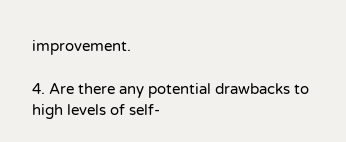improvement.

4. Are there any potential drawbacks to high levels of self-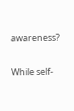awareness?

While self-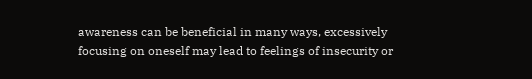awareness can be beneficial in many ways, excessively focusing on oneself may lead to feelings of insecurity or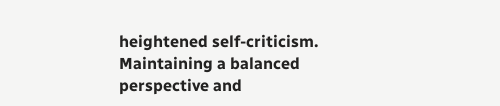heightened self-criticism. Maintaining a balanced perspective and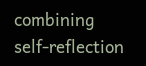combining self-reflection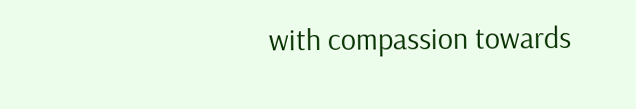with compassion towards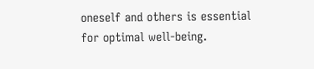oneself and others is essential for optimal well-being.